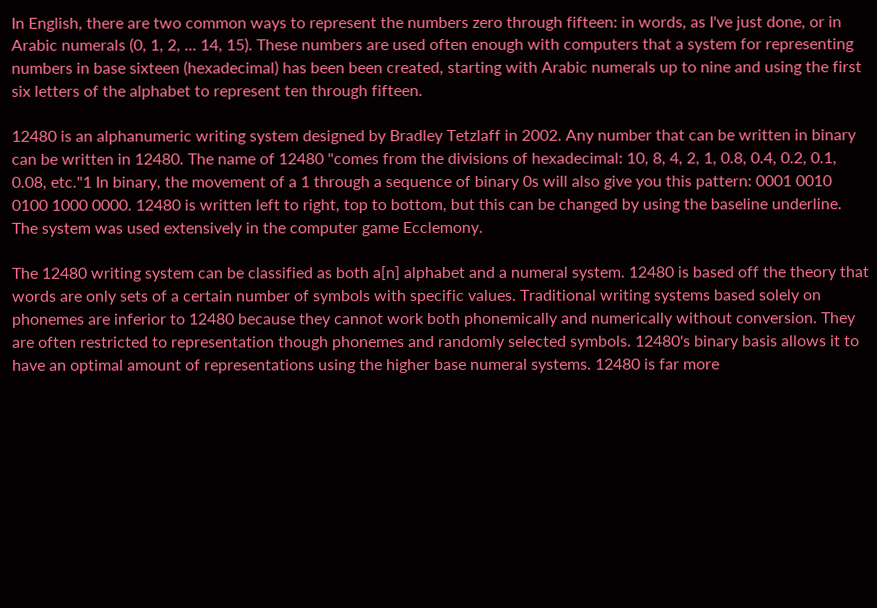In English, there are two common ways to represent the numbers zero through fifteen: in words, as I've just done, or in Arabic numerals (0, 1, 2, ... 14, 15). These numbers are used often enough with computers that a system for representing numbers in base sixteen (hexadecimal) has been been created, starting with Arabic numerals up to nine and using the first six letters of the alphabet to represent ten through fifteen.

12480 is an alphanumeric writing system designed by Bradley Tetzlaff in 2002. Any number that can be written in binary can be written in 12480. The name of 12480 "comes from the divisions of hexadecimal: 10, 8, 4, 2, 1, 0.8, 0.4, 0.2, 0.1, 0.08, etc."1 In binary, the movement of a 1 through a sequence of binary 0s will also give you this pattern: 0001 0010 0100 1000 0000. 12480 is written left to right, top to bottom, but this can be changed by using the baseline underline. The system was used extensively in the computer game Ecclemony.

The 12480 writing system can be classified as both a[n] alphabet and a numeral system. 12480 is based off the theory that words are only sets of a certain number of symbols with specific values. Traditional writing systems based solely on phonemes are inferior to 12480 because they cannot work both phonemically and numerically without conversion. They are often restricted to representation though phonemes and randomly selected symbols. 12480's binary basis allows it to have an optimal amount of representations using the higher base numeral systems. 12480 is far more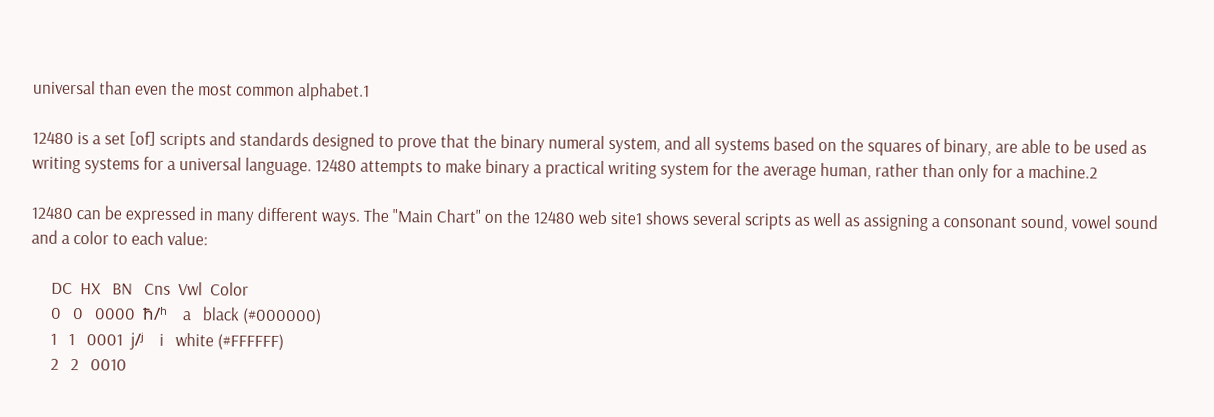universal than even the most common alphabet.1

12480 is a set [of] scripts and standards designed to prove that the binary numeral system, and all systems based on the squares of binary, are able to be used as writing systems for a universal language. 12480 attempts to make binary a practical writing system for the average human, rather than only for a machine.2

12480 can be expressed in many different ways. The "Main Chart" on the 12480 web site1 shows several scripts as well as assigning a consonant sound, vowel sound and a color to each value:

     DC  HX   BN   Cns  Vwl  Color
     0   0   0000  ħ/ʰ    a   black (#000000)
     1   1   0001  j/ʲ    i   white (#FFFFFF)
     2   2   0010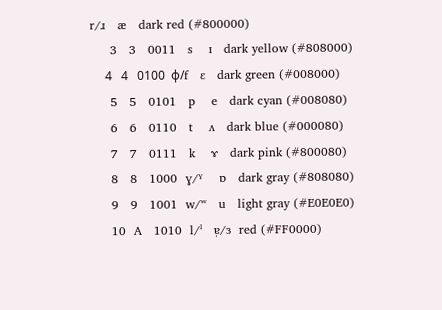r/ɹ   æ   dark red (#800000)
     3   3   0011   s    ɪ   dark yellow (#808000)
     4   4   0100  φ/f   ɛ   dark green (#008000)
     5   5   0101   p    e   dark cyan (#008080)
     6   6   0110   t    ʌ   dark blue (#000080)
     7   7   0111   k    ɤ   dark pink (#800080)
     8   8   1000  ɣ/ˠ    ɒ   dark gray (#808080)
     9   9   1001  w/ʷ   u   light gray (#E0E0E0)
     10  A   1010  l/ˡ   ɐ̩/ɜ  red (#FF0000)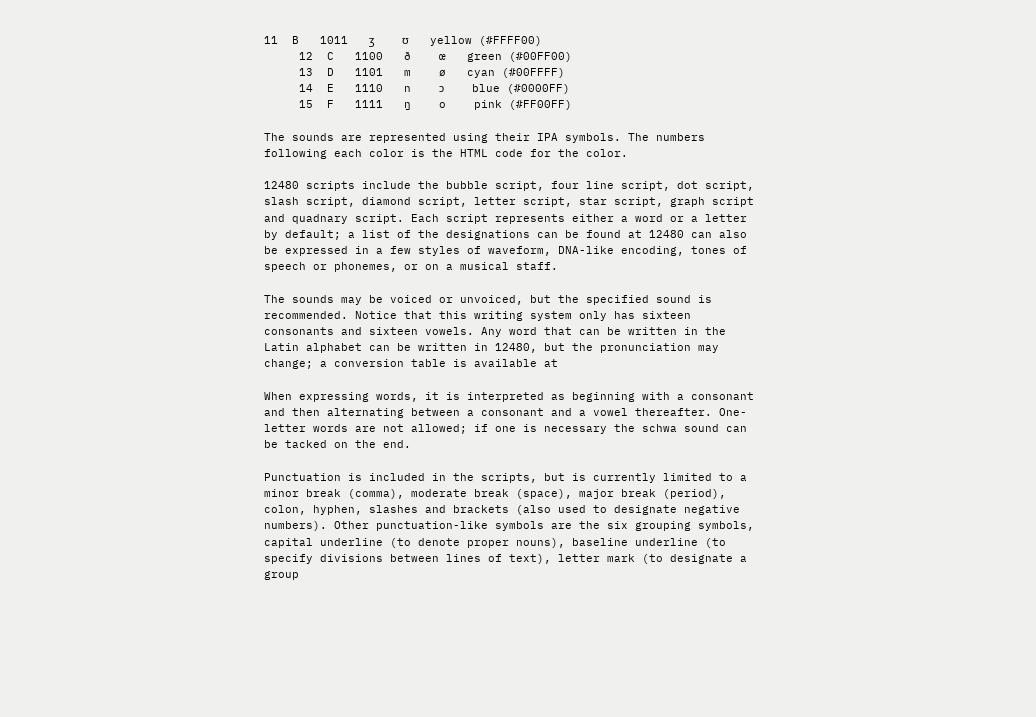11  B   1011   ʒ    ʊ   yellow (#FFFF00)
     12  C   1100   ð    œ   green (#00FF00)
     13  D   1101   m    ø   cyan (#00FFFF)
     14  E   1110   n    ɔ    blue (#0000FF)
     15  F   1111   ŋ    o    pink (#FF00FF)

The sounds are represented using their IPA symbols. The numbers following each color is the HTML code for the color.

12480 scripts include the bubble script, four line script, dot script, slash script, diamond script, letter script, star script, graph script and quadnary script. Each script represents either a word or a letter by default; a list of the designations can be found at 12480 can also be expressed in a few styles of waveform, DNA-like encoding, tones of speech or phonemes, or on a musical staff.

The sounds may be voiced or unvoiced, but the specified sound is recommended. Notice that this writing system only has sixteen consonants and sixteen vowels. Any word that can be written in the Latin alphabet can be written in 12480, but the pronunciation may change; a conversion table is available at

When expressing words, it is interpreted as beginning with a consonant and then alternating between a consonant and a vowel thereafter. One-letter words are not allowed; if one is necessary the schwa sound can be tacked on the end.

Punctuation is included in the scripts, but is currently limited to a minor break (comma), moderate break (space), major break (period), colon, hyphen, slashes and brackets (also used to designate negative numbers). Other punctuation-like symbols are the six grouping symbols, capital underline (to denote proper nouns), baseline underline (to specify divisions between lines of text), letter mark (to designate a group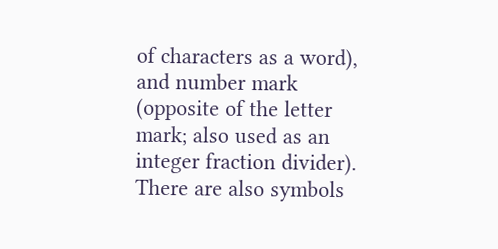of characters as a word), and number mark (opposite of the letter mark; also used as an integer fraction divider). There are also symbols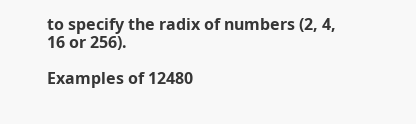to specify the radix of numbers (2, 4, 16 or 256).

Examples of 12480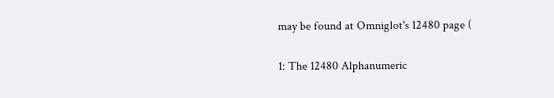may be found at Omniglot's 12480 page (

1: The 12480 Alphanumeric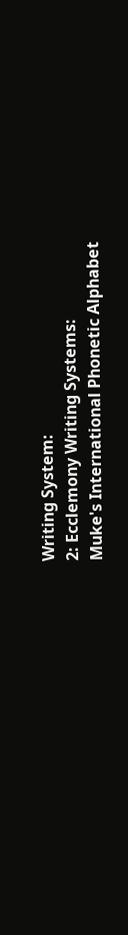Writing System:
2: Ecclemony Writing Systems:
Muke's International Phonetic Alphabet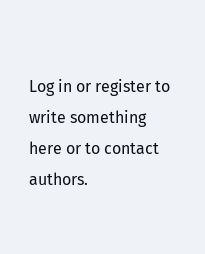Log in or register to write something here or to contact authors.